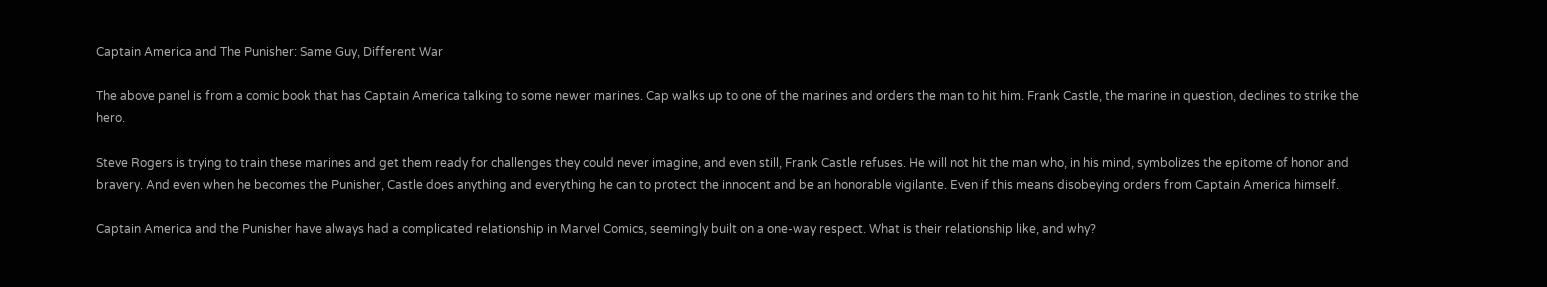Captain America and The Punisher: Same Guy, Different War

The above panel is from a comic book that has Captain America talking to some newer marines. Cap walks up to one of the marines and orders the man to hit him. Frank Castle, the marine in question, declines to strike the hero.

Steve Rogers is trying to train these marines and get them ready for challenges they could never imagine, and even still, Frank Castle refuses. He will not hit the man who, in his mind, symbolizes the epitome of honor and bravery. And even when he becomes the Punisher, Castle does anything and everything he can to protect the innocent and be an honorable vigilante. Even if this means disobeying orders from Captain America himself.

Captain America and the Punisher have always had a complicated relationship in Marvel Comics, seemingly built on a one-way respect. What is their relationship like, and why?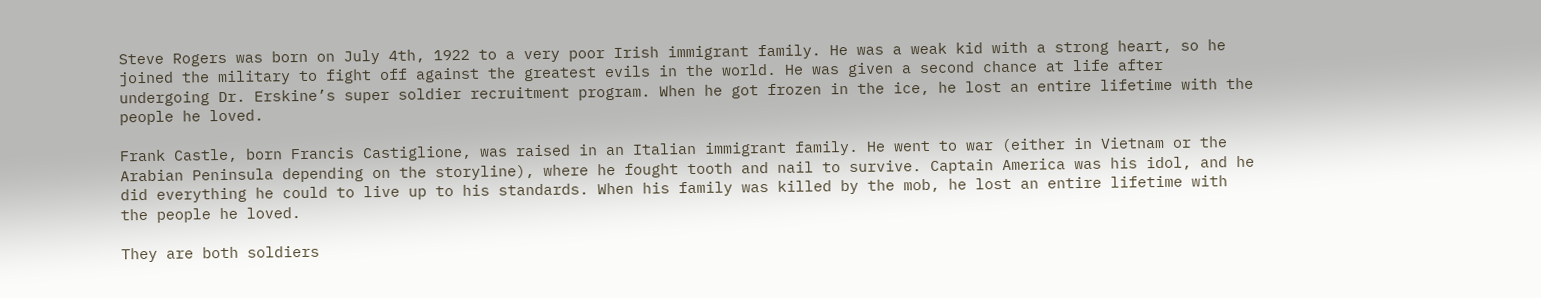Steve Rogers was born on July 4th, 1922 to a very poor Irish immigrant family. He was a weak kid with a strong heart, so he joined the military to fight off against the greatest evils in the world. He was given a second chance at life after undergoing Dr. Erskine’s super soldier recruitment program. When he got frozen in the ice, he lost an entire lifetime with the people he loved.

Frank Castle, born Francis Castiglione, was raised in an Italian immigrant family. He went to war (either in Vietnam or the Arabian Peninsula depending on the storyline), where he fought tooth and nail to survive. Captain America was his idol, and he did everything he could to live up to his standards. When his family was killed by the mob, he lost an entire lifetime with the people he loved.

They are both soldiers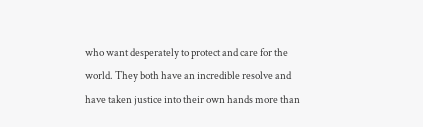who want desperately to protect and care for the world. They both have an incredible resolve and have taken justice into their own hands more than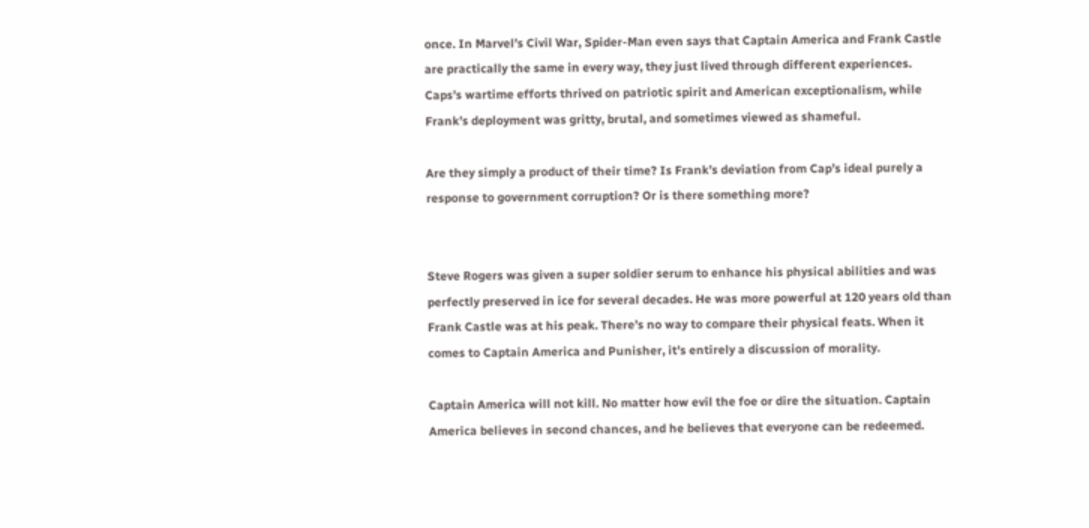once. In Marvel’s Civil War, Spider-Man even says that Captain America and Frank Castle are practically the same in every way, they just lived through different experiences. Caps’s wartime efforts thrived on patriotic spirit and American exceptionalism, while Frank’s deployment was gritty, brutal, and sometimes viewed as shameful.

Are they simply a product of their time? Is Frank’s deviation from Cap’s ideal purely a response to government corruption? Or is there something more?


Steve Rogers was given a super soldier serum to enhance his physical abilities and was perfectly preserved in ice for several decades. He was more powerful at 120 years old than Frank Castle was at his peak. There’s no way to compare their physical feats. When it comes to Captain America and Punisher, it’s entirely a discussion of morality.

Captain America will not kill. No matter how evil the foe or dire the situation. Captain America believes in second chances, and he believes that everyone can be redeemed.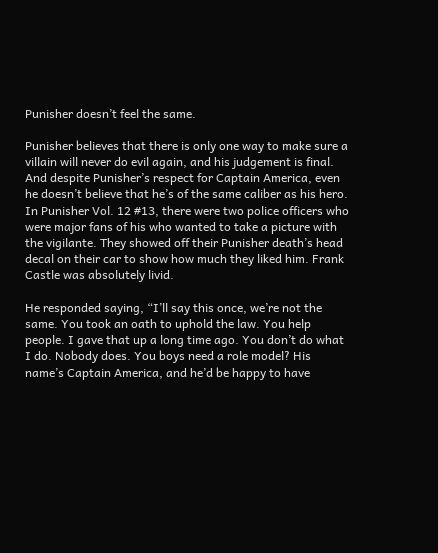Punisher doesn’t feel the same.

Punisher believes that there is only one way to make sure a villain will never do evil again, and his judgement is final. And despite Punisher’s respect for Captain America, even he doesn’t believe that he’s of the same caliber as his hero. In Punisher Vol. 12 #13, there were two police officers who were major fans of his who wanted to take a picture with the vigilante. They showed off their Punisher death’s head decal on their car to show how much they liked him. Frank Castle was absolutely livid.

He responded saying, “I’ll say this once, we’re not the same. You took an oath to uphold the law. You help people. I gave that up a long time ago. You don’t do what I do. Nobody does. You boys need a role model? His name’s Captain America, and he’d be happy to have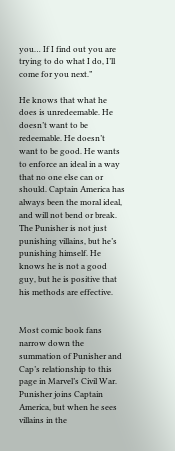you… If I find out you are trying to do what I do, I’ll come for you next.”

He knows that what he does is unredeemable. He doesn’t want to be redeemable. He doesn’t want to be good. He wants to enforce an ideal in a way that no one else can or should. Captain America has always been the moral ideal, and will not bend or break. The Punisher is not just punishing villains, but he’s punishing himself. He knows he is not a good guy, but he is positive that his methods are effective.


Most comic book fans narrow down the summation of Punisher and Cap’s relationship to this page in Marvel’s Civil War. Punisher joins Captain America, but when he sees villains in the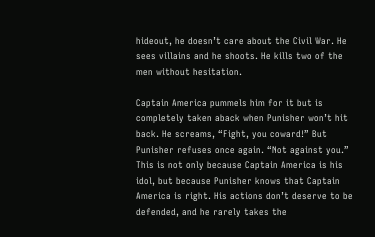hideout, he doesn’t care about the Civil War. He sees villains and he shoots. He kills two of the men without hesitation.

Captain America pummels him for it but is completely taken aback when Punisher won’t hit back. He screams, “Fight, you coward!” But Punisher refuses once again. “Not against you.” This is not only because Captain America is his idol, but because Punisher knows that Captain America is right. His actions don’t deserve to be defended, and he rarely takes the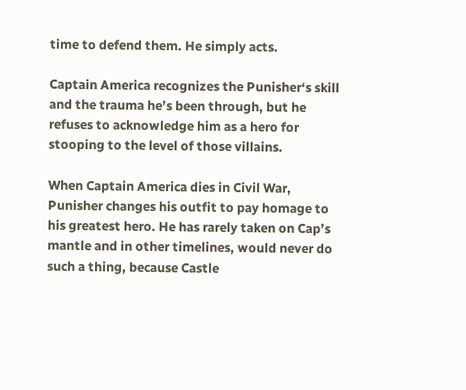time to defend them. He simply acts.

Captain America recognizes the Punisher‘s skill and the trauma he’s been through, but he refuses to acknowledge him as a hero for stooping to the level of those villains.

When Captain America dies in Civil War, Punisher changes his outfit to pay homage to his greatest hero. He has rarely taken on Cap’s mantle and in other timelines, would never do such a thing, because Castle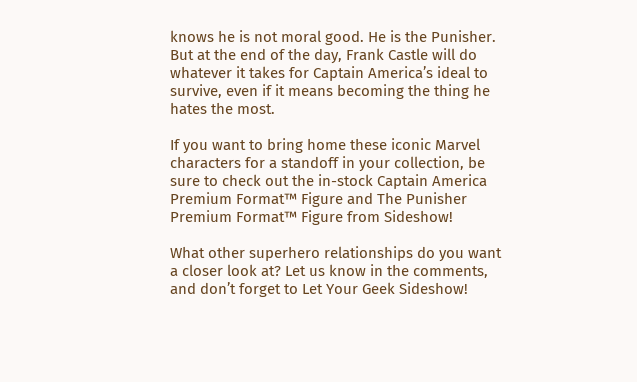knows he is not moral good. He is the Punisher. But at the end of the day, Frank Castle will do whatever it takes for Captain America’s ideal to survive, even if it means becoming the thing he hates the most.

If you want to bring home these iconic Marvel characters for a standoff in your collection, be sure to check out the in-stock Captain America Premium Format™ Figure and The Punisher Premium Format™ Figure from Sideshow!

What other superhero relationships do you want a closer look at? Let us know in the comments, and don’t forget to Let Your Geek Sideshow!